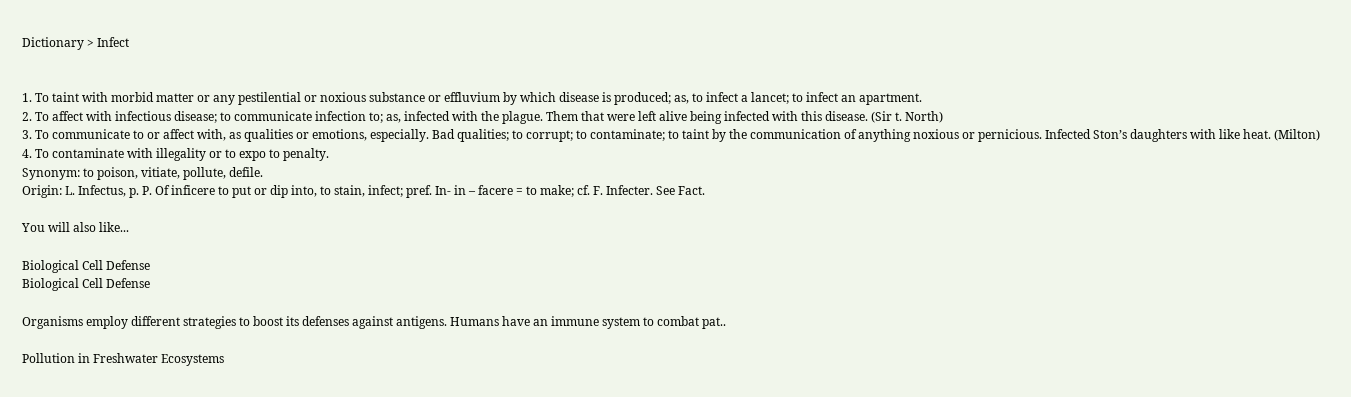Dictionary > Infect


1. To taint with morbid matter or any pestilential or noxious substance or effluvium by which disease is produced; as, to infect a lancet; to infect an apartment.
2. To affect with infectious disease; to communicate infection to; as, infected with the plague. Them that were left alive being infected with this disease. (Sir t. North)
3. To communicate to or affect with, as qualities or emotions, especially. Bad qualities; to corrupt; to contaminate; to taint by the communication of anything noxious or pernicious. Infected Ston’s daughters with like heat. (Milton)
4. To contaminate with illegality or to expo to penalty.
Synonym: to poison, vitiate, pollute, defile.
Origin: L. Infectus, p. P. Of inficere to put or dip into, to stain, infect; pref. In- in – facere = to make; cf. F. Infecter. See Fact.

You will also like...

Biological Cell Defense
Biological Cell Defense

Organisms employ different strategies to boost its defenses against antigens. Humans have an immune system to combat pat..

Pollution in Freshwater Ecosystems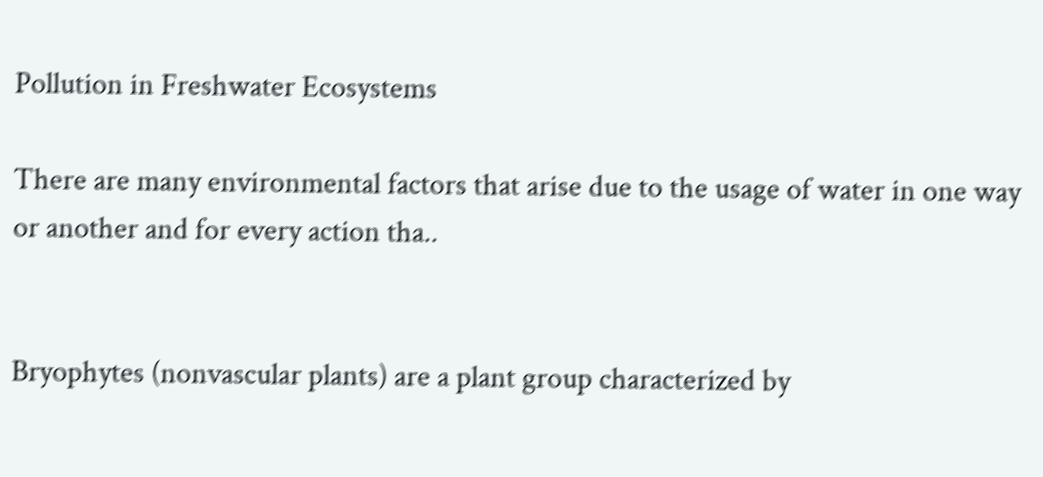Pollution in Freshwater Ecosystems

There are many environmental factors that arise due to the usage of water in one way or another and for every action tha..


Bryophytes (nonvascular plants) are a plant group characterized by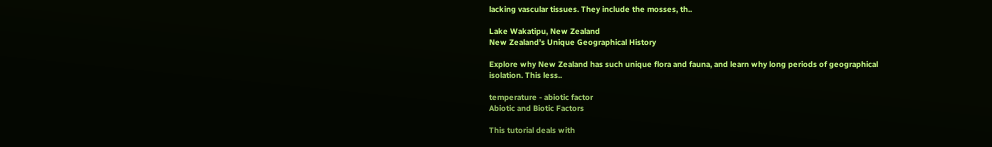lacking vascular tissues. They include the mosses, th..

Lake Wakatipu, New Zealand
New Zealand’s Unique Geographical History

Explore why New Zealand has such unique flora and fauna, and learn why long periods of geographical isolation. This less..

temperature - abiotic factor
Abiotic and Biotic Factors

This tutorial deals with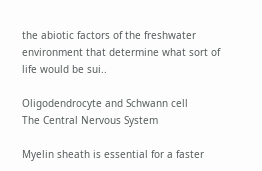the abiotic factors of the freshwater environment that determine what sort of life would be sui..

Oligodendrocyte and Schwann cell
The Central Nervous System

Myelin sheath is essential for a faster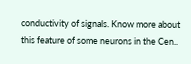conductivity of signals. Know more about this feature of some neurons in the Cen..